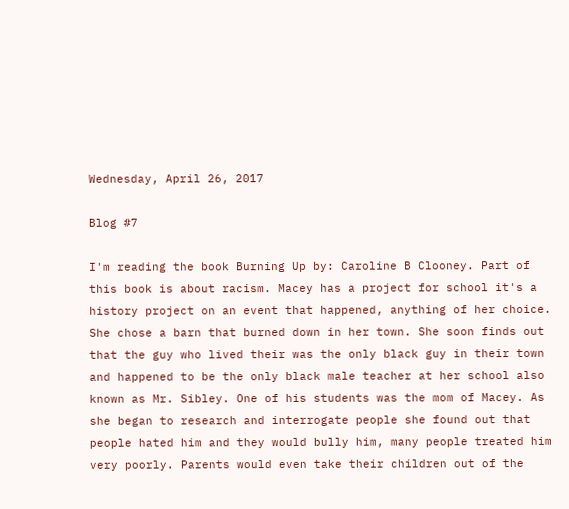Wednesday, April 26, 2017

Blog #7

I'm reading the book Burning Up by: Caroline B Clooney. Part of this book is about racism. Macey has a project for school it's a history project on an event that happened, anything of her choice. She chose a barn that burned down in her town. She soon finds out that the guy who lived their was the only black guy in their town and happened to be the only black male teacher at her school also known as Mr. Sibley. One of his students was the mom of Macey. As she began to research and interrogate people she found out that people hated him and they would bully him, many people treated him very poorly. Parents would even take their children out of the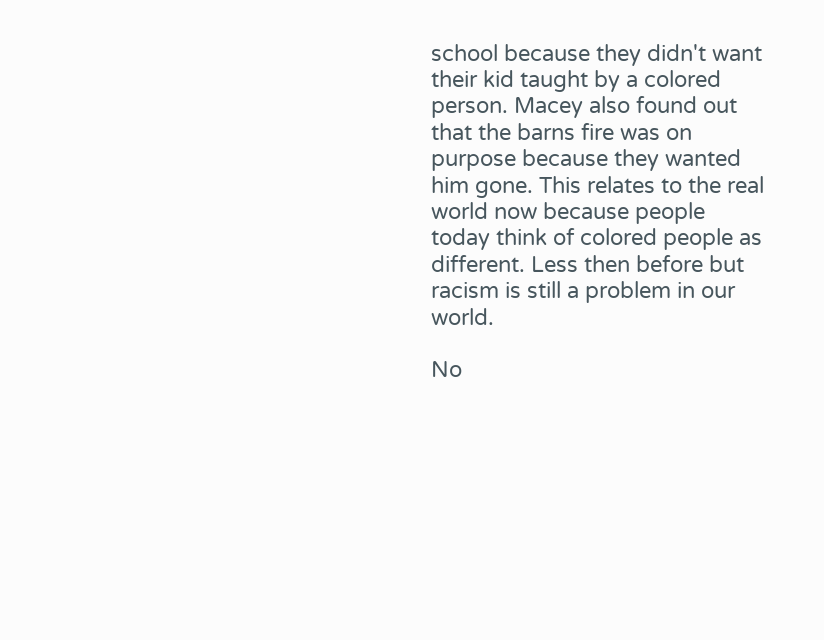school because they didn't want their kid taught by a colored person. Macey also found out that the barns fire was on purpose because they wanted him gone. This relates to the real world now because people today think of colored people as different. Less then before but racism is still a problem in our world.

No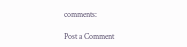comments:

Post a Comment